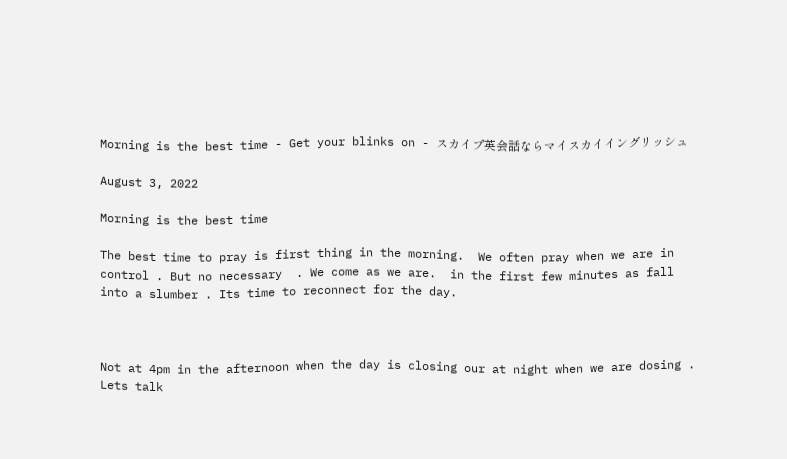Morning is the best time - Get your blinks on - スカイプ英会話ならマイスカイイングリッシュ

August 3, 2022

Morning is the best time

The best time to pray is first thing in the morning.  We often pray when we are in control . But no necessary  . We come as we are.  in the first few minutes as fall into a slumber . Its time to reconnect for the day.



Not at 4pm in the afternoon when the day is closing our at night when we are dosing . Lets talk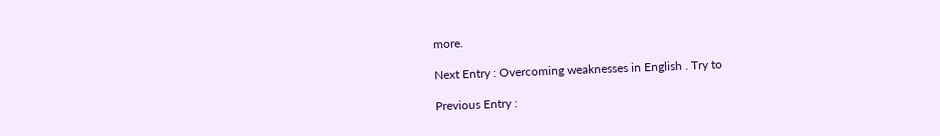more.

Next Entry : Overcoming weaknesses in English . Try to

Previous Entry :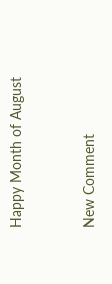Happy Month of August


New Comment